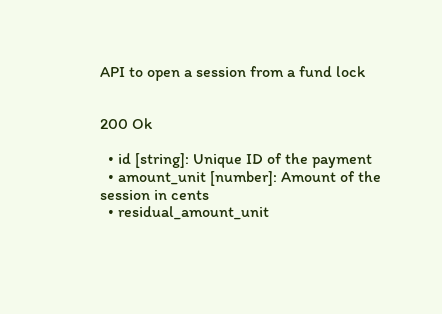API to open a session from a fund lock


200 Ok

  • id [string]: Unique ID of the payment
  • amount_unit [number]: Amount of the session in cents
  • residual_amount_unit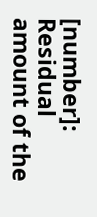[number]: Residual amount of the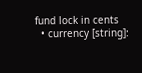fund lock in cents
  • currency [string]: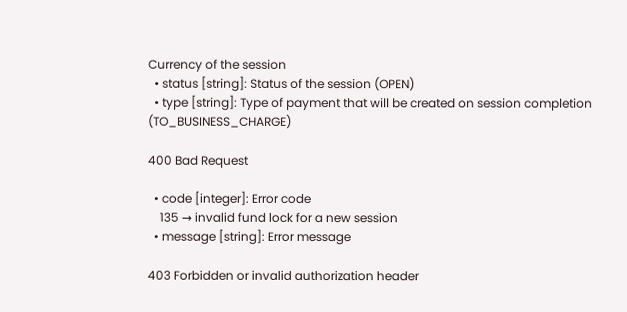Currency of the session
  • status [string]: Status of the session (OPEN)
  • type [string]: Type of payment that will be created on session completion (TO_BUSINESS_CHARGE)

400 Bad Request

  • code [integer]: Error code
    135 → invalid fund lock for a new session
  • message [string]: Error message

403 Forbidden or invalid authorization header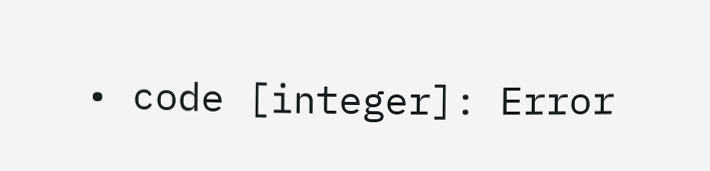• code [integer]: Error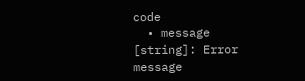code
  • message [string]: Error message